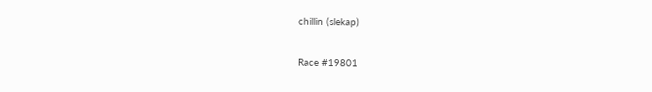chillin (slekap)

Race #19801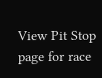View Pit Stop page for race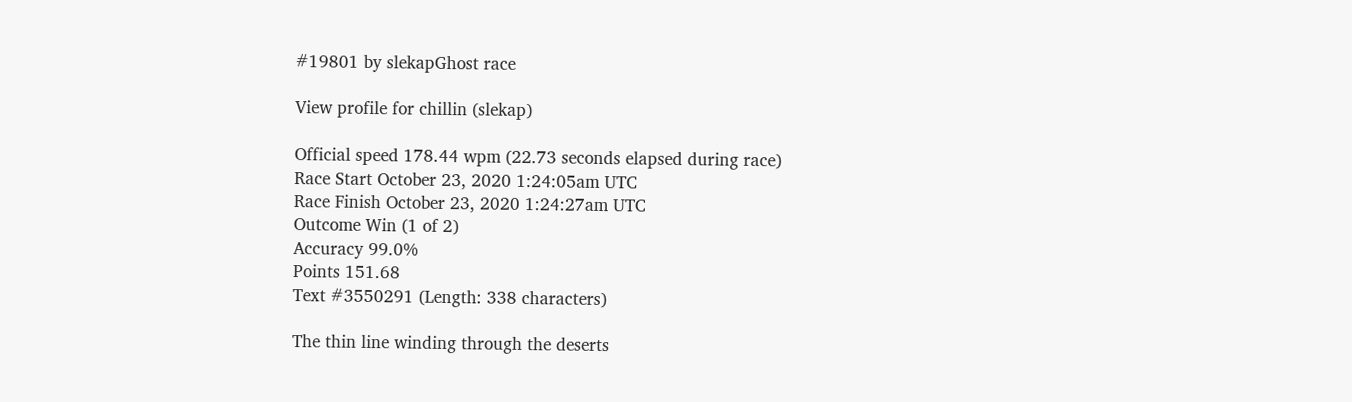#19801 by slekapGhost race

View profile for chillin (slekap)

Official speed 178.44 wpm (22.73 seconds elapsed during race)
Race Start October 23, 2020 1:24:05am UTC
Race Finish October 23, 2020 1:24:27am UTC
Outcome Win (1 of 2)
Accuracy 99.0%
Points 151.68
Text #3550291 (Length: 338 characters)

The thin line winding through the deserts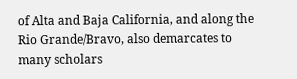of Alta and Baja California, and along the Rio Grande/Bravo, also demarcates to many scholars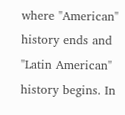where "American" history ends and "Latin American" history begins. In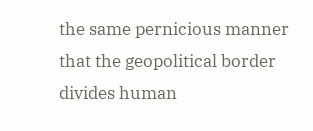the same pernicious manner that the geopolitical border divides human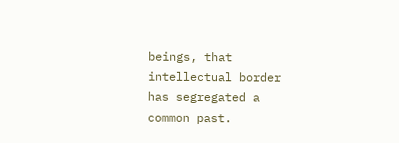beings, that intellectual border has segregated a common past.